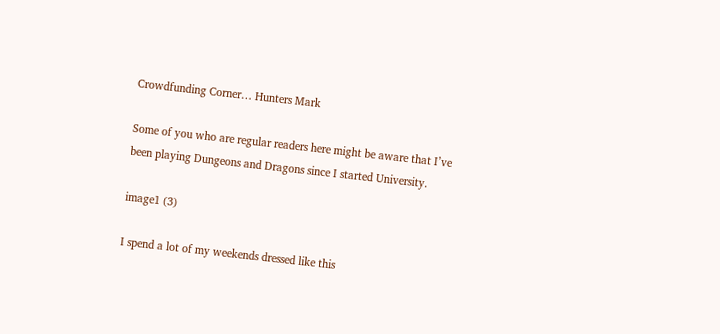Crowdfunding Corner… Hunters Mark

Some of you who are regular readers here might be aware that I’ve been playing Dungeons and Dragons since I started University.

image1 (3)

I spend a lot of my weekends dressed like this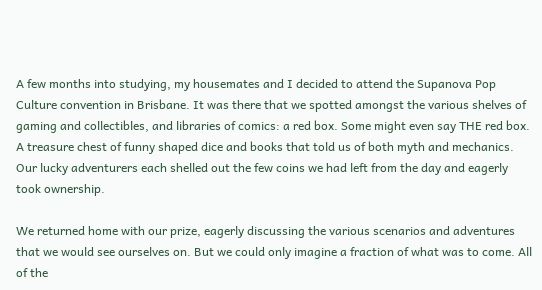A few months into studying, my housemates and I decided to attend the Supanova Pop Culture convention in Brisbane. It was there that we spotted amongst the various shelves of gaming and collectibles, and libraries of comics: a red box. Some might even say THE red box. A treasure chest of funny shaped dice and books that told us of both myth and mechanics. Our lucky adventurers each shelled out the few coins we had left from the day and eagerly took ownership.

We returned home with our prize, eagerly discussing the various scenarios and adventures that we would see ourselves on. But we could only imagine a fraction of what was to come. All of the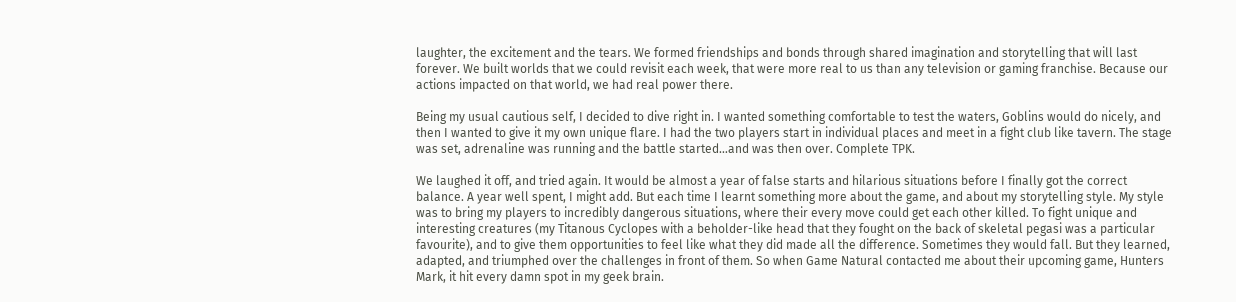laughter, the excitement and the tears. We formed friendships and bonds through shared imagination and storytelling that will last forever. We built worlds that we could revisit each week, that were more real to us than any television or gaming franchise. Because our actions impacted on that world, we had real power there.

Being my usual cautious self, I decided to dive right in. I wanted something comfortable to test the waters, Goblins would do nicely, and then I wanted to give it my own unique flare. I had the two players start in individual places and meet in a fight club like tavern. The stage was set, adrenaline was running and the battle started…and was then over. Complete TPK.

We laughed it off, and tried again. It would be almost a year of false starts and hilarious situations before I finally got the correct balance. A year well spent, I might add. But each time I learnt something more about the game, and about my storytelling style. My style was to bring my players to incredibly dangerous situations, where their every move could get each other killed. To fight unique and interesting creatures (my Titanous Cyclopes with a beholder-like head that they fought on the back of skeletal pegasi was a particular favourite), and to give them opportunities to feel like what they did made all the difference. Sometimes they would fall. But they learned, adapted, and triumphed over the challenges in front of them. So when Game Natural contacted me about their upcoming game, Hunters Mark, it hit every damn spot in my geek brain.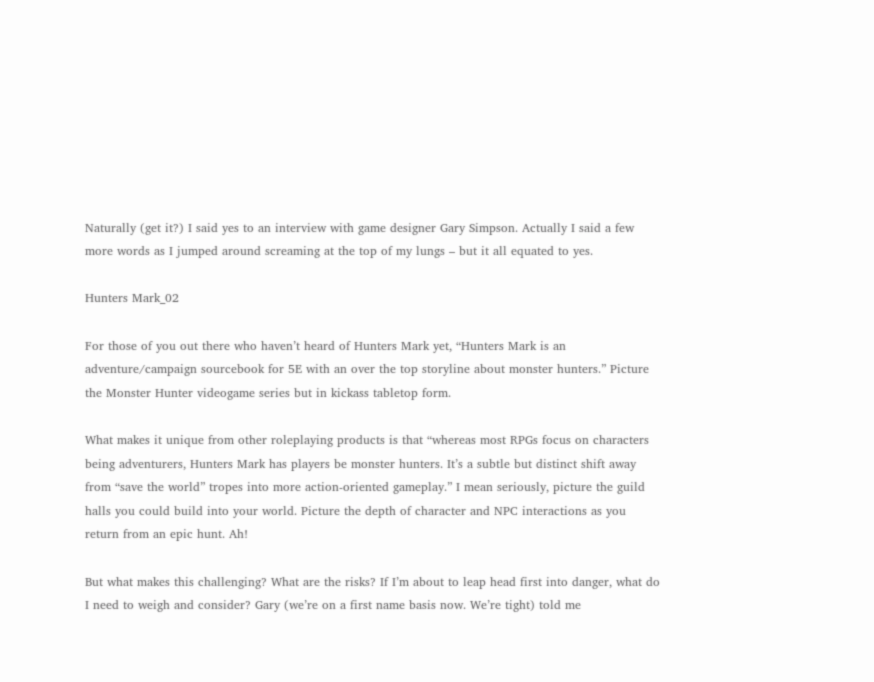Naturally (get it?) I said yes to an interview with game designer Gary Simpson. Actually I said a few more words as I jumped around screaming at the top of my lungs – but it all equated to yes.

Hunters Mark_02

For those of you out there who haven’t heard of Hunters Mark yet, “Hunters Mark is an adventure/campaign sourcebook for 5E with an over the top storyline about monster hunters.” Picture the Monster Hunter videogame series but in kickass tabletop form.

What makes it unique from other roleplaying products is that “whereas most RPGs focus on characters being adventurers, Hunters Mark has players be monster hunters. It’s a subtle but distinct shift away from “save the world” tropes into more action-oriented gameplay.” I mean seriously, picture the guild halls you could build into your world. Picture the depth of character and NPC interactions as you return from an epic hunt. Ah!

But what makes this challenging? What are the risks? If I’m about to leap head first into danger, what do I need to weigh and consider? Gary (we’re on a first name basis now. We’re tight) told me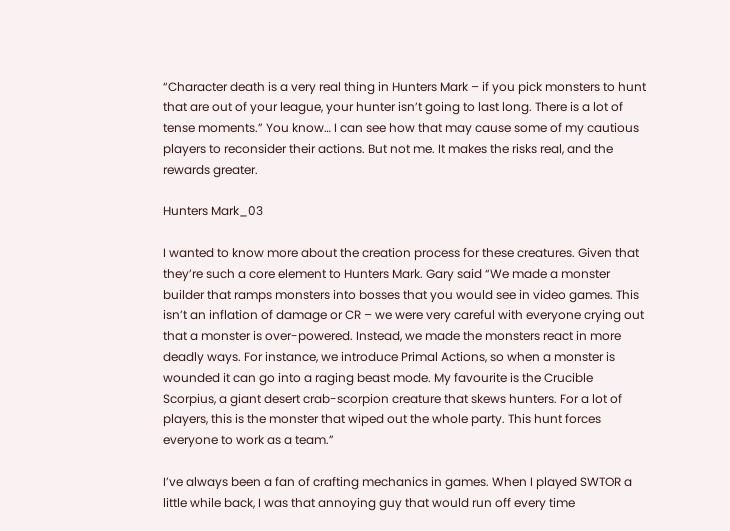“Character death is a very real thing in Hunters Mark – if you pick monsters to hunt that are out of your league, your hunter isn’t going to last long. There is a lot of tense moments.” You know… I can see how that may cause some of my cautious players to reconsider their actions. But not me. It makes the risks real, and the rewards greater.

Hunters Mark_03

I wanted to know more about the creation process for these creatures. Given that they’re such a core element to Hunters Mark. Gary said “We made a monster builder that ramps monsters into bosses that you would see in video games. This isn’t an inflation of damage or CR – we were very careful with everyone crying out that a monster is over-powered. Instead, we made the monsters react in more deadly ways. For instance, we introduce Primal Actions, so when a monster is wounded it can go into a raging beast mode. My favourite is the Crucible Scorpius, a giant desert crab-scorpion creature that skews hunters. For a lot of players, this is the monster that wiped out the whole party. This hunt forces everyone to work as a team.”

I’ve always been a fan of crafting mechanics in games. When I played SWTOR a little while back, I was that annoying guy that would run off every time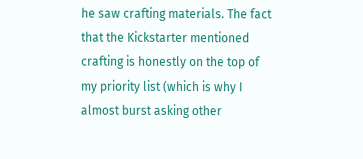he saw crafting materials. The fact that the Kickstarter mentioned crafting is honestly on the top of my priority list (which is why I almost burst asking other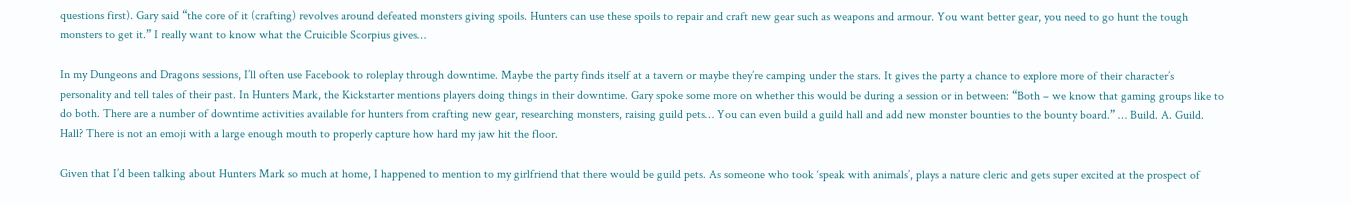questions first). Gary said “the core of it (crafting) revolves around defeated monsters giving spoils. Hunters can use these spoils to repair and craft new gear such as weapons and armour. You want better gear, you need to go hunt the tough monsters to get it.” I really want to know what the Cruicible Scorpius gives…

In my Dungeons and Dragons sessions, I’ll often use Facebook to roleplay through downtime. Maybe the party finds itself at a tavern or maybe they’re camping under the stars. It gives the party a chance to explore more of their character’s personality and tell tales of their past. In Hunters Mark, the Kickstarter mentions players doing things in their downtime. Gary spoke some more on whether this would be during a session or in between: “Both – we know that gaming groups like to do both. There are a number of downtime activities available for hunters from crafting new gear, researching monsters, raising guild pets… You can even build a guild hall and add new monster bounties to the bounty board.” … Build. A. Guild. Hall? There is not an emoji with a large enough mouth to properly capture how hard my jaw hit the floor.

Given that I’d been talking about Hunters Mark so much at home, I happened to mention to my girlfriend that there would be guild pets. As someone who took ‘speak with animals’, plays a nature cleric and gets super excited at the prospect of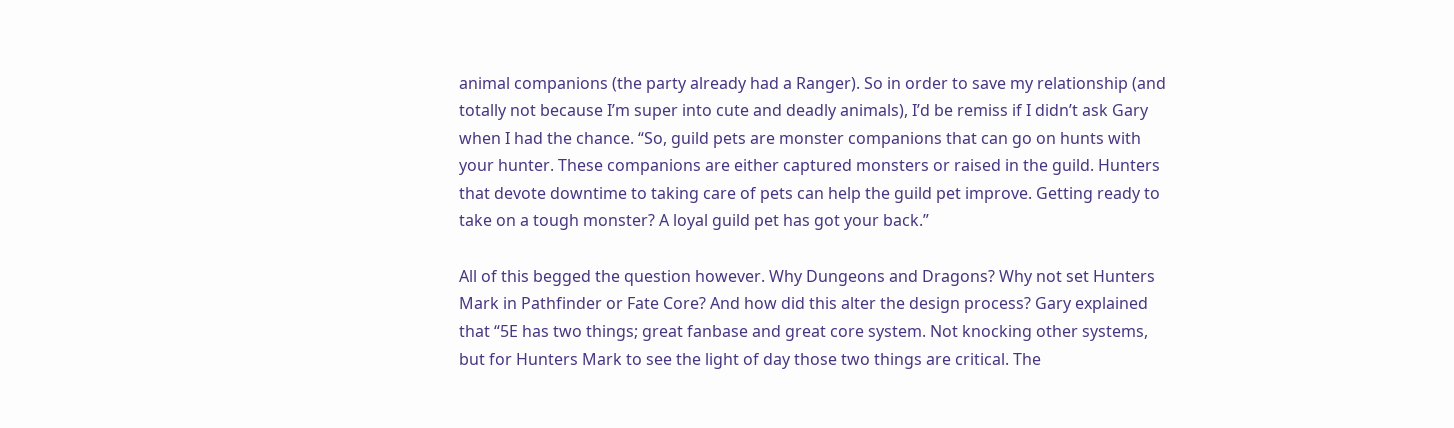animal companions (the party already had a Ranger). So in order to save my relationship (and totally not because I’m super into cute and deadly animals), I’d be remiss if I didn’t ask Gary when I had the chance. “So, guild pets are monster companions that can go on hunts with your hunter. These companions are either captured monsters or raised in the guild. Hunters that devote downtime to taking care of pets can help the guild pet improve. Getting ready to take on a tough monster? A loyal guild pet has got your back.”

All of this begged the question however. Why Dungeons and Dragons? Why not set Hunters Mark in Pathfinder or Fate Core? And how did this alter the design process? Gary explained that “5E has two things; great fanbase and great core system. Not knocking other systems, but for Hunters Mark to see the light of day those two things are critical. The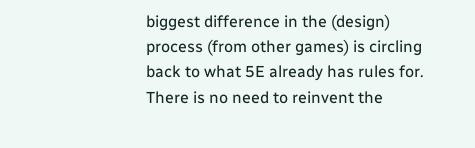biggest difference in the (design) process (from other games) is circling back to what 5E already has rules for. There is no need to reinvent the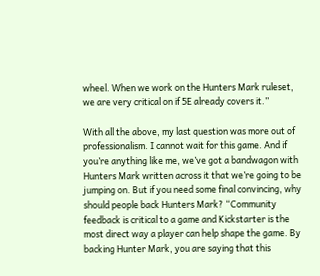wheel. When we work on the Hunters Mark ruleset, we are very critical on if 5E already covers it.”

With all the above, my last question was more out of professionalism. I cannot wait for this game. And if you’re anything like me, we’ve got a bandwagon with Hunters Mark written across it that we’re going to be jumping on. But if you need some final convincing, why should people back Hunters Mark? “Community feedback is critical to a game and Kickstarter is the most direct way a player can help shape the game. By backing Hunter Mark, you are saying that this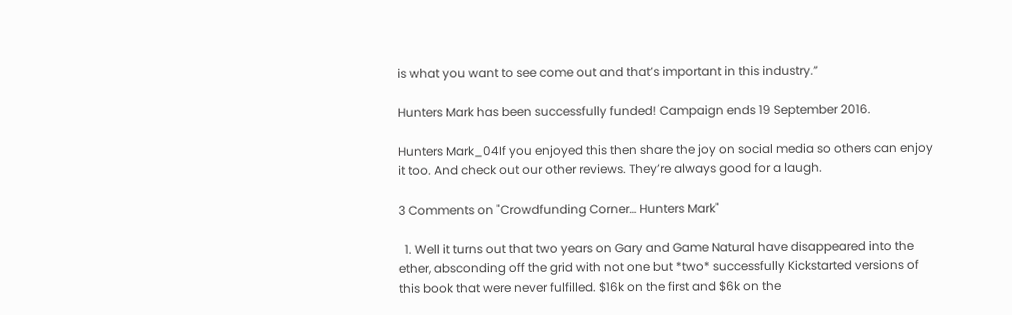is what you want to see come out and that’s important in this industry.”

Hunters Mark has been successfully funded! Campaign ends 19 September 2016.

Hunters Mark_04If you enjoyed this then share the joy on social media so others can enjoy it too. And check out our other reviews. They’re always good for a laugh.

3 Comments on "Crowdfunding Corner… Hunters Mark"

  1. Well it turns out that two years on Gary and Game Natural have disappeared into the ether, absconding off the grid with not one but *two* successfully Kickstarted versions of this book that were never fulfilled. $16k on the first and $6k on the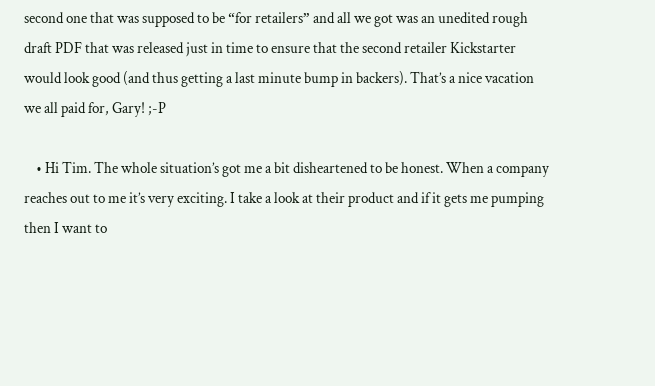second one that was supposed to be “for retailers” and all we got was an unedited rough draft PDF that was released just in time to ensure that the second retailer Kickstarter would look good (and thus getting a last minute bump in backers). That’s a nice vacation we all paid for, Gary! ;-P

    • Hi Tim. The whole situation’s got me a bit disheartened to be honest. When a company reaches out to me it’s very exciting. I take a look at their product and if it gets me pumping then I want to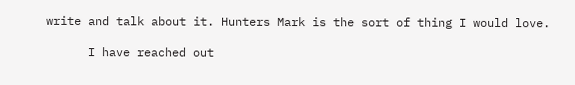write and talk about it. Hunters Mark is the sort of thing I would love.

      I have reached out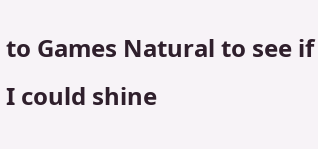to Games Natural to see if I could shine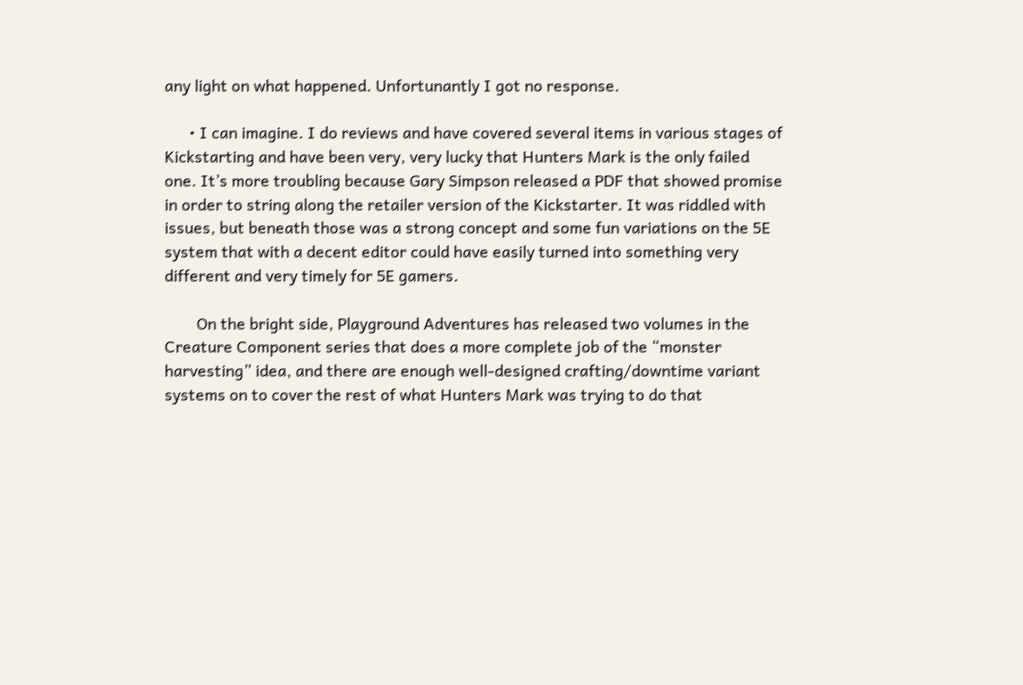any light on what happened. Unfortunantly I got no response.

      • I can imagine. I do reviews and have covered several items in various stages of Kickstarting and have been very, very lucky that Hunters Mark is the only failed one. It’s more troubling because Gary Simpson released a PDF that showed promise in order to string along the retailer version of the Kickstarter. It was riddled with issues, but beneath those was a strong concept and some fun variations on the 5E system that with a decent editor could have easily turned into something very different and very timely for 5E gamers.

        On the bright side, Playground Adventures has released two volumes in the Creature Component series that does a more complete job of the “monster harvesting” idea, and there are enough well-designed crafting/downtime variant systems on to cover the rest of what Hunters Mark was trying to do that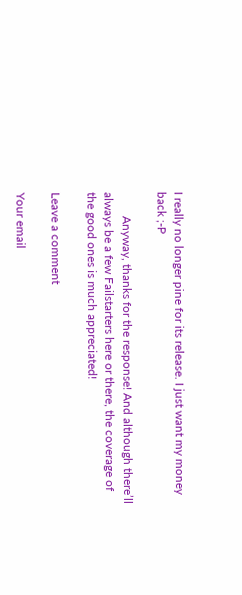I really no longer pine for its release. I just want my money back ;-P

        Anyway, thanks for the response! And although there’ll always be a few Failstarters here or there, the coverage of the good ones is much appreciated!

Leave a comment

Your email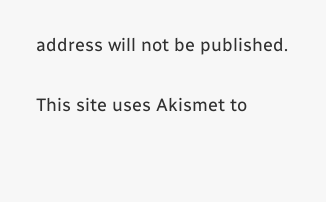address will not be published.


This site uses Akismet to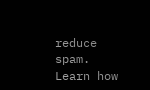reduce spam. Learn how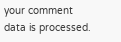your comment data is processed.